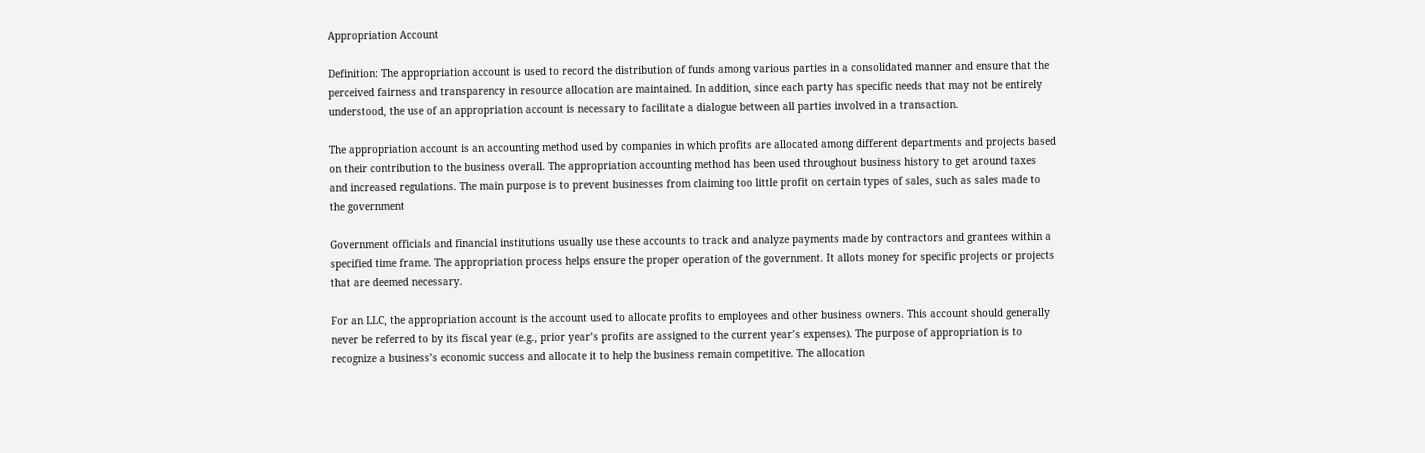Appropriation Account

Definition: The appropriation account is used to record the distribution of funds among various parties in a consolidated manner and ensure that the perceived fairness and transparency in resource allocation are maintained. In addition, since each party has specific needs that may not be entirely understood, the use of an appropriation account is necessary to facilitate a dialogue between all parties involved in a transaction.

The appropriation account is an accounting method used by companies in which profits are allocated among different departments and projects based on their contribution to the business overall. The appropriation accounting method has been used throughout business history to get around taxes and increased regulations. The main purpose is to prevent businesses from claiming too little profit on certain types of sales, such as sales made to the government

Government officials and financial institutions usually use these accounts to track and analyze payments made by contractors and grantees within a specified time frame. The appropriation process helps ensure the proper operation of the government. It allots money for specific projects or projects that are deemed necessary.

For an LLC, the appropriation account is the account used to allocate profits to employees and other business owners. This account should generally never be referred to by its fiscal year (e.g., prior year’s profits are assigned to the current year’s expenses). The purpose of appropriation is to recognize a business’s economic success and allocate it to help the business remain competitive. The allocation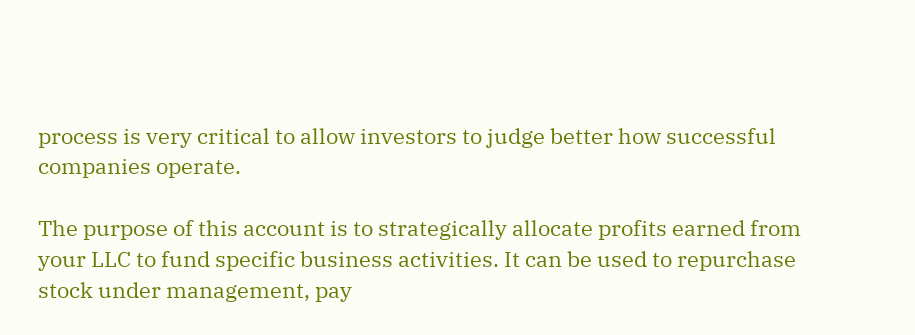process is very critical to allow investors to judge better how successful companies operate.

The purpose of this account is to strategically allocate profits earned from your LLC to fund specific business activities. It can be used to repurchase stock under management, pay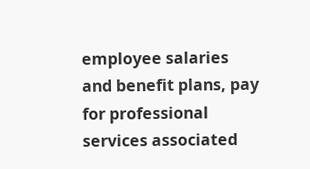employee salaries and benefit plans, pay for professional services associated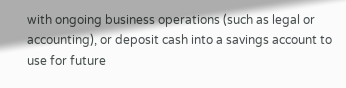with ongoing business operations (such as legal or accounting), or deposit cash into a savings account to use for future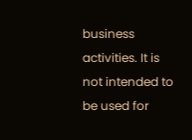business activities. It is not intended to be used for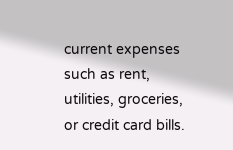current expenses such as rent, utilities, groceries, or credit card bills.